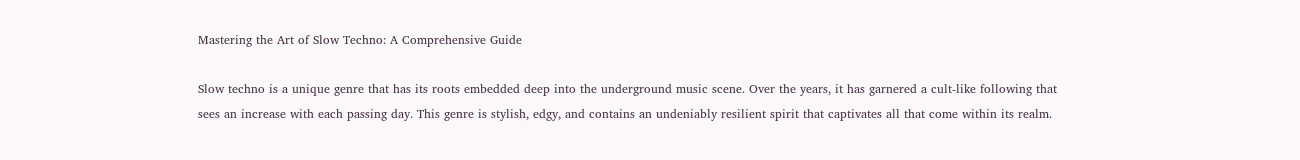Mastering the Art of Slow Techno: A Comprehensive Guide

Slow techno is a unique genre that has its roots embedded deep into the underground music scene. Over the years, it has garnered a cult-like following that sees an increase with each passing day. This genre is stylish, edgy, and contains an undeniably resilient spirit that captivates all that come within its realm.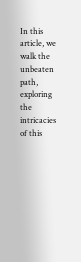In this article, we walk the unbeaten path, exploring the intricacies of this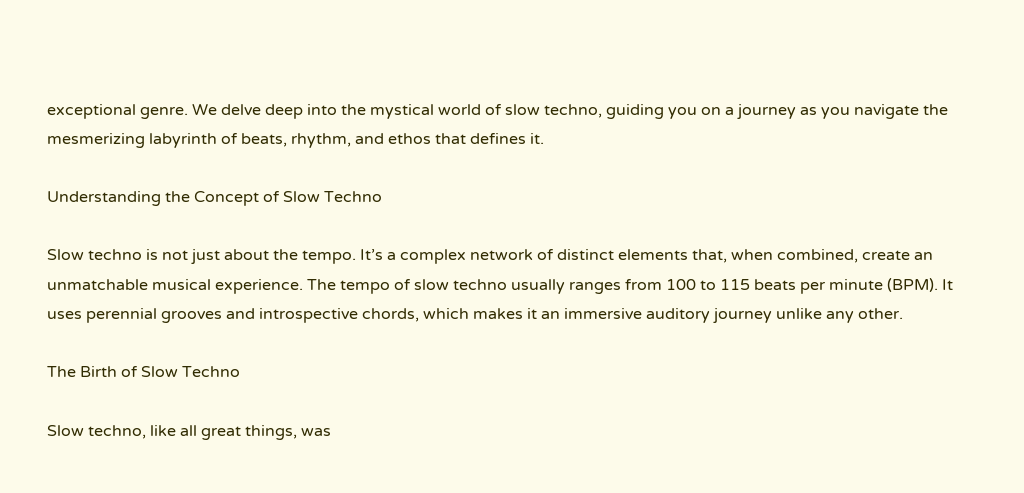exceptional genre. We delve deep into the mystical world of slow techno, guiding you on a journey as you navigate the mesmerizing labyrinth of beats, rhythm, and ethos that defines it.

Understanding the Concept of Slow Techno

Slow techno is not just about the tempo. It’s a complex network of distinct elements that, when combined, create an unmatchable musical experience. The tempo of slow techno usually ranges from 100 to 115 beats per minute (BPM). It uses perennial grooves and introspective chords, which makes it an immersive auditory journey unlike any other.

The Birth of Slow Techno

Slow techno, like all great things, was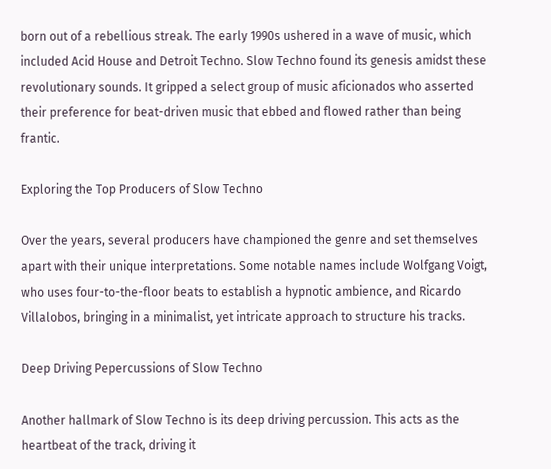born out of a rebellious streak. The early 1990s ushered in a wave of music, which included Acid House and Detroit Techno. Slow Techno found its genesis amidst these revolutionary sounds. It gripped a select group of music aficionados who asserted their preference for beat-driven music that ebbed and flowed rather than being frantic.

Exploring the Top Producers of Slow Techno

Over the years, several producers have championed the genre and set themselves apart with their unique interpretations. Some notable names include Wolfgang Voigt, who uses four-to-the-floor beats to establish a hypnotic ambience, and Ricardo Villalobos, bringing in a minimalist, yet intricate approach to structure his tracks.

Deep Driving Pepercussions of Slow Techno

Another hallmark of Slow Techno is its deep driving percussion. This acts as the heartbeat of the track, driving it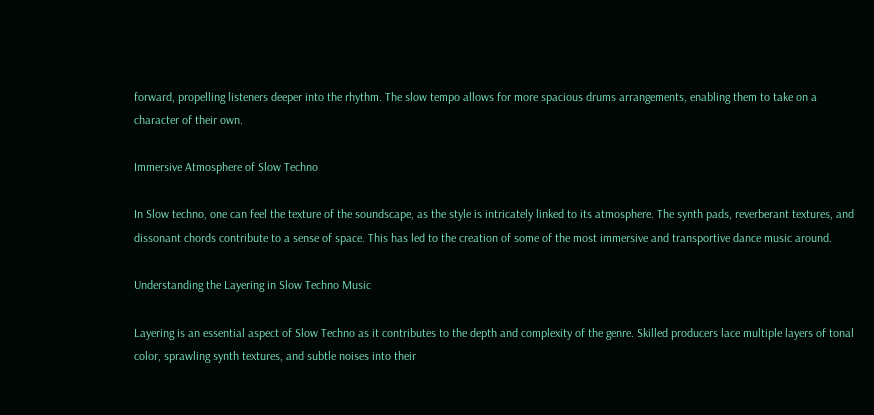forward, propelling listeners deeper into the rhythm. The slow tempo allows for more spacious drums arrangements, enabling them to take on a character of their own.

Immersive Atmosphere of Slow Techno

In Slow techno, one can feel the texture of the soundscape, as the style is intricately linked to its atmosphere. The synth pads, reverberant textures, and dissonant chords contribute to a sense of space. This has led to the creation of some of the most immersive and transportive dance music around.

Understanding the Layering in Slow Techno Music

Layering is an essential aspect of Slow Techno as it contributes to the depth and complexity of the genre. Skilled producers lace multiple layers of tonal color, sprawling synth textures, and subtle noises into their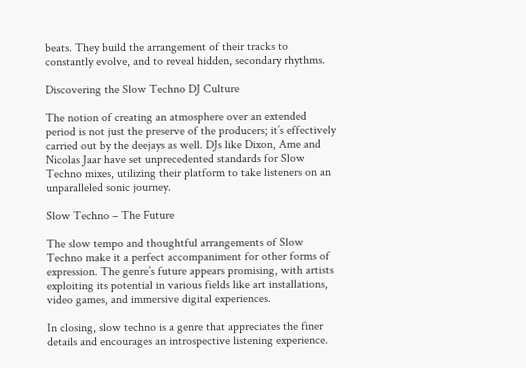beats. They build the arrangement of their tracks to constantly evolve, and to reveal hidden, secondary rhythms.

Discovering the Slow Techno DJ Culture

The notion of creating an atmosphere over an extended period is not just the preserve of the producers; it’s effectively carried out by the deejays as well. DJs like Dixon, Ame and Nicolas Jaar have set unprecedented standards for Slow Techno mixes, utilizing their platform to take listeners on an unparalleled sonic journey.

Slow Techno – The Future

The slow tempo and thoughtful arrangements of Slow Techno make it a perfect accompaniment for other forms of expression. The genre’s future appears promising, with artists exploiting its potential in various fields like art installations, video games, and immersive digital experiences.

In closing, slow techno is a genre that appreciates the finer details and encourages an introspective listening experience.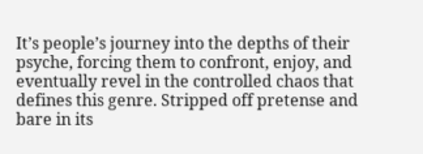It’s people’s journey into the depths of their psyche, forcing them to confront, enjoy, and eventually revel in the controlled chaos that defines this genre. Stripped off pretense and bare in its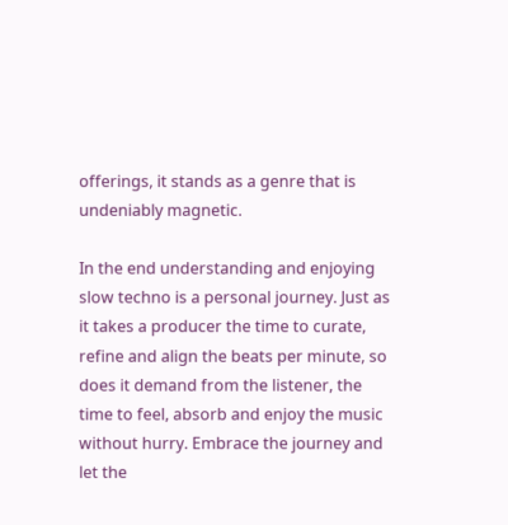offerings, it stands as a genre that is undeniably magnetic.

In the end understanding and enjoying slow techno is a personal journey. Just as it takes a producer the time to curate, refine and align the beats per minute, so does it demand from the listener, the time to feel, absorb and enjoy the music without hurry. Embrace the journey and let the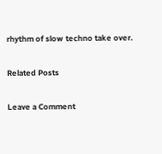rhythm of slow techno take over.

Related Posts

Leave a Comment